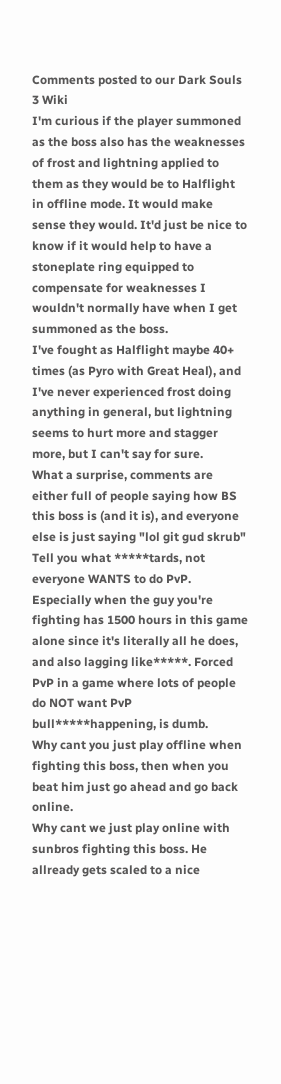Comments posted to our Dark Souls 3 Wiki
I'm curious if the player summoned as the boss also has the weaknesses of frost and lightning applied to them as they would be to Halflight in offline mode. It would make sense they would. It'd just be nice to know if it would help to have a stoneplate ring equipped to compensate for weaknesses I wouldn't normally have when I get summoned as the boss.
I've fought as Halflight maybe 40+ times (as Pyro with Great Heal), and I've never experienced frost doing anything in general, but lightning seems to hurt more and stagger more, but I can't say for sure.
What a surprise, comments are either full of people saying how BS this boss is (and it is), and everyone else is just saying "lol git gud skrub" Tell you what *****tards, not everyone WANTS to do PvP. Especially when the guy you're fighting has 1500 hours in this game alone since it's literally all he does, and also lagging like*****. Forced PvP in a game where lots of people do NOT want PvP bull*****happening, is dumb.
Why cant you just play offline when fighting this boss, then when you beat him just go ahead and go back online.
Why cant we just play online with sunbros fighting this boss. He allready gets scaled to a nice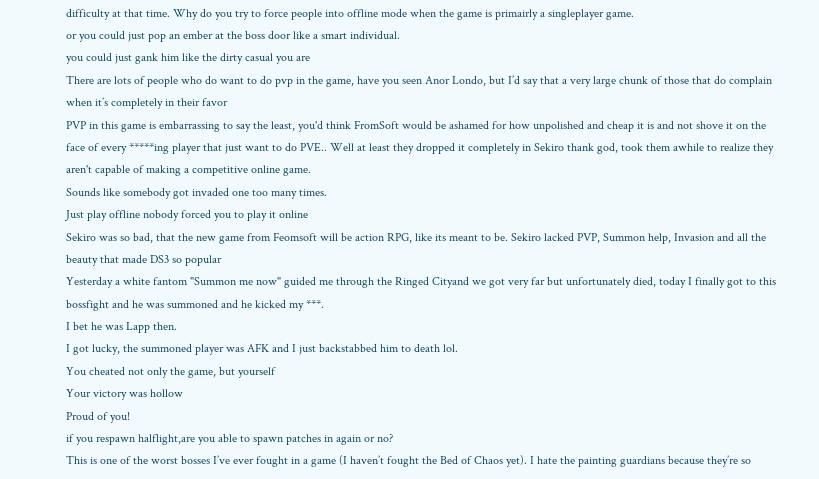difficulty at that time. Why do you try to force people into offline mode when the game is primairly a singleplayer game.
or you could just pop an ember at the boss door like a smart individual.
you could just gank him like the dirty casual you are
There are lots of people who do want to do pvp in the game, have you seen Anor Londo, but I’d say that a very large chunk of those that do complain when it’s completely in their favor
PVP in this game is embarrassing to say the least, you'd think FromSoft would be ashamed for how unpolished and cheap it is and not shove it on the face of every *****ing player that just want to do PVE.. Well at least they dropped it completely in Sekiro thank god, took them awhile to realize they aren't capable of making a competitive online game.
Sounds like somebody got invaded one too many times.
Just play offline nobody forced you to play it online
Sekiro was so bad, that the new game from Feomsoft will be action RPG, like its meant to be. Sekiro lacked PVP, Summon help, Invasion and all the beauty that made DS3 so popular
Yesterday a white fantom "Summon me now" guided me through the Ringed Cityand we got very far but unfortunately died, today I finally got to this bossfight and he was summoned and he kicked my ***.
I bet he was Lapp then.
I got lucky, the summoned player was AFK and I just backstabbed him to death lol.
You cheated not only the game, but yourself
Your victory was hollow
Proud of you!
if you respawn halflight,are you able to spawn patches in again or no?
This is one of the worst bosses I’ve ever fought in a game (I haven’t fought the Bed of Chaos yet). I hate the painting guardians because they’re so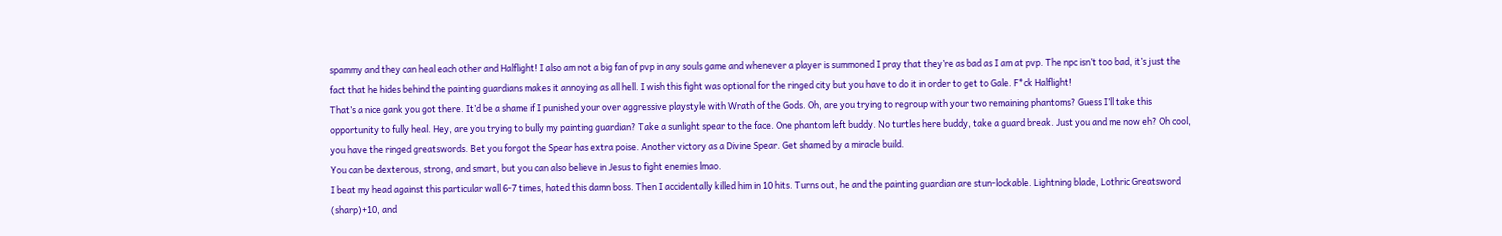spammy and they can heal each other and Halflight! I also am not a big fan of pvp in any souls game and whenever a player is summoned I pray that they’re as bad as I am at pvp. The npc isn’t too bad, it’s just the fact that he hides behind the painting guardians makes it annoying as all hell. I wish this fight was optional for the ringed city but you have to do it in order to get to Gale. F*ck Halflight!
That’s a nice gank you got there. It’d be a shame if I punished your over aggressive playstyle with Wrath of the Gods. Oh, are you trying to regroup with your two remaining phantoms? Guess I’ll take this opportunity to fully heal. Hey, are you trying to bully my painting guardian? Take a sunlight spear to the face. One phantom left buddy. No turtles here buddy, take a guard break. Just you and me now eh? Oh cool, you have the ringed greatswords. Bet you forgot the Spear has extra poise. Another victory as a Divine Spear. Get shamed by a miracle build.
You can be dexterous, strong, and smart, but you can also believe in Jesus to fight enemies lmao.
I beat my head against this particular wall 6-7 times, hated this damn boss. Then I accidentally killed him in 10 hits. Turns out, he and the painting guardian are stun-lockable. Lightning blade, Lothric Greatsword (sharp)+10, and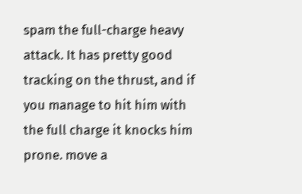spam the full-charge heavy attack. It has pretty good tracking on the thrust, and if you manage to hit him with the full charge it knocks him prone. move a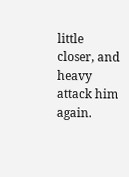little closer, and heavy attack him again.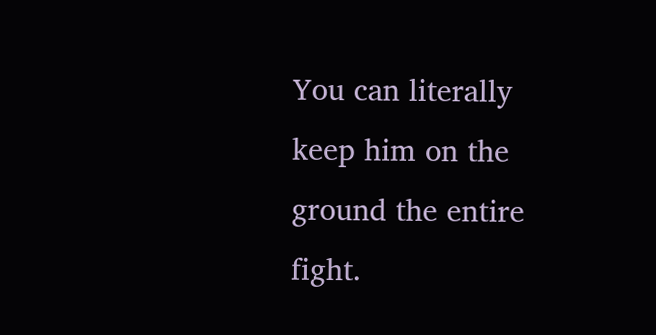You can literally keep him on the ground the entire fight.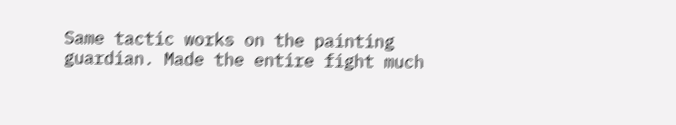Same tactic works on the painting guardian. Made the entire fight much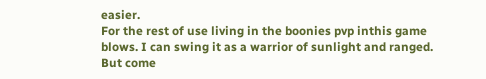easier.
For the rest of use living in the boonies pvp inthis game blows. I can swing it as a warrior of sunlight and ranged. But come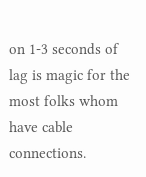on 1-3 seconds of lag is magic for the most folks whom have cable connections.